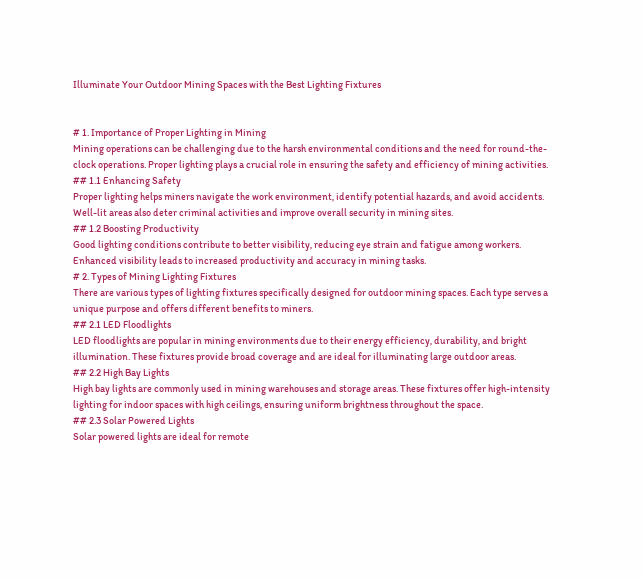Illuminate Your Outdoor Mining Spaces with the Best Lighting Fixtures


# 1. Importance of Proper Lighting in Mining
Mining operations can be challenging due to the harsh environmental conditions and the need for round-the-clock operations. Proper lighting plays a crucial role in ensuring the safety and efficiency of mining activities.
## 1.1 Enhancing Safety
Proper lighting helps miners navigate the work environment, identify potential hazards, and avoid accidents. Well-lit areas also deter criminal activities and improve overall security in mining sites.
## 1.2 Boosting Productivity
Good lighting conditions contribute to better visibility, reducing eye strain and fatigue among workers. Enhanced visibility leads to increased productivity and accuracy in mining tasks.
# 2. Types of Mining Lighting Fixtures
There are various types of lighting fixtures specifically designed for outdoor mining spaces. Each type serves a unique purpose and offers different benefits to miners.
## 2.1 LED Floodlights
LED floodlights are popular in mining environments due to their energy efficiency, durability, and bright illumination. These fixtures provide broad coverage and are ideal for illuminating large outdoor areas.
## 2.2 High Bay Lights
High bay lights are commonly used in mining warehouses and storage areas. These fixtures offer high-intensity lighting for indoor spaces with high ceilings, ensuring uniform brightness throughout the space.
## 2.3 Solar Powered Lights
Solar powered lights are ideal for remote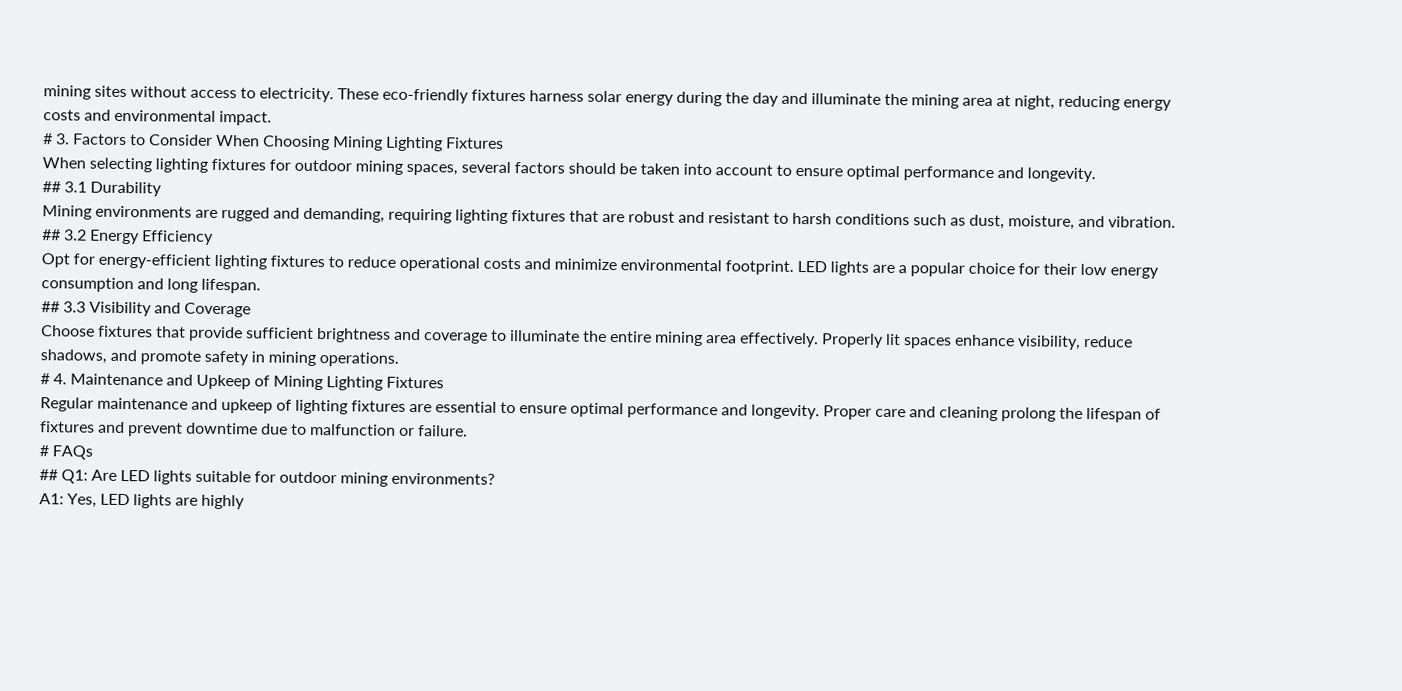mining sites without access to electricity. These eco-friendly fixtures harness solar energy during the day and illuminate the mining area at night, reducing energy costs and environmental impact.
# 3. Factors to Consider When Choosing Mining Lighting Fixtures
When selecting lighting fixtures for outdoor mining spaces, several factors should be taken into account to ensure optimal performance and longevity.
## 3.1 Durability
Mining environments are rugged and demanding, requiring lighting fixtures that are robust and resistant to harsh conditions such as dust, moisture, and vibration.
## 3.2 Energy Efficiency
Opt for energy-efficient lighting fixtures to reduce operational costs and minimize environmental footprint. LED lights are a popular choice for their low energy consumption and long lifespan.
## 3.3 Visibility and Coverage
Choose fixtures that provide sufficient brightness and coverage to illuminate the entire mining area effectively. Properly lit spaces enhance visibility, reduce shadows, and promote safety in mining operations.
# 4. Maintenance and Upkeep of Mining Lighting Fixtures
Regular maintenance and upkeep of lighting fixtures are essential to ensure optimal performance and longevity. Proper care and cleaning prolong the lifespan of fixtures and prevent downtime due to malfunction or failure.
# FAQs
## Q1: Are LED lights suitable for outdoor mining environments?
A1: Yes, LED lights are highly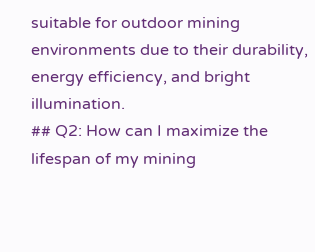suitable for outdoor mining environments due to their durability, energy efficiency, and bright illumination.
## Q2: How can I maximize the lifespan of my mining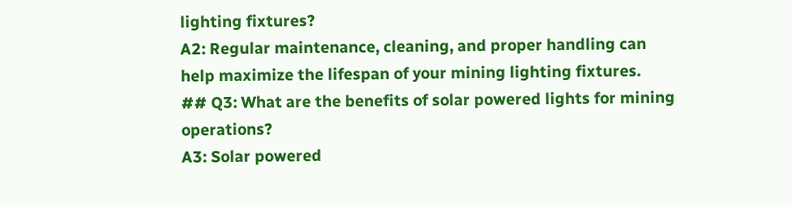lighting fixtures?
A2: Regular maintenance, cleaning, and proper handling can help maximize the lifespan of your mining lighting fixtures.
## Q3: What are the benefits of solar powered lights for mining operations?
A3: Solar powered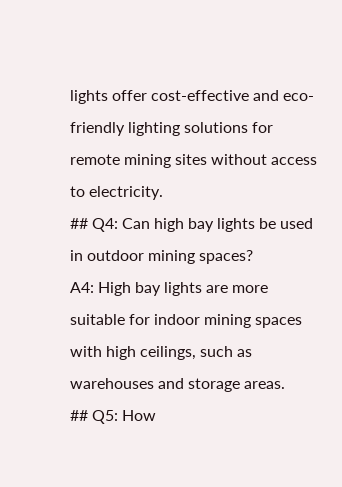lights offer cost-effective and eco-friendly lighting solutions for remote mining sites without access to electricity.
## Q4: Can high bay lights be used in outdoor mining spaces?
A4: High bay lights are more suitable for indoor mining spaces with high ceilings, such as warehouses and storage areas.
## Q5: How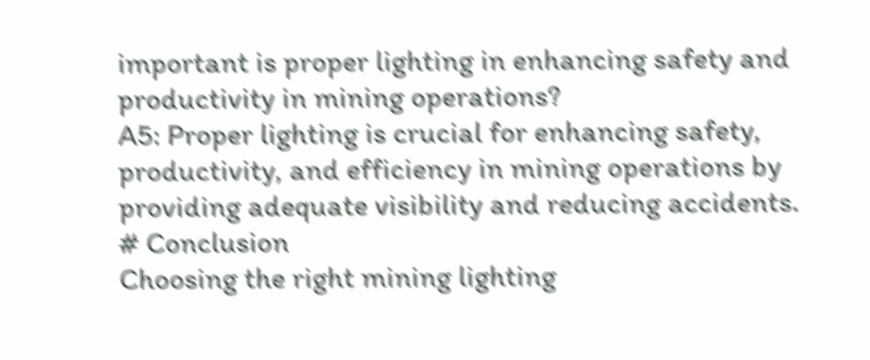important is proper lighting in enhancing safety and productivity in mining operations?
A5: Proper lighting is crucial for enhancing safety, productivity, and efficiency in mining operations by providing adequate visibility and reducing accidents.
# Conclusion
Choosing the right mining lighting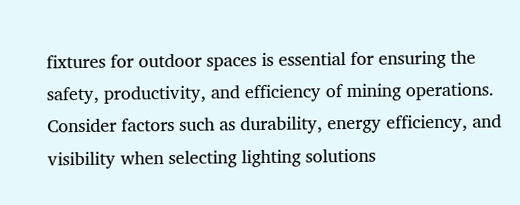fixtures for outdoor spaces is essential for ensuring the safety, productivity, and efficiency of mining operations. Consider factors such as durability, energy efficiency, and visibility when selecting lighting solutions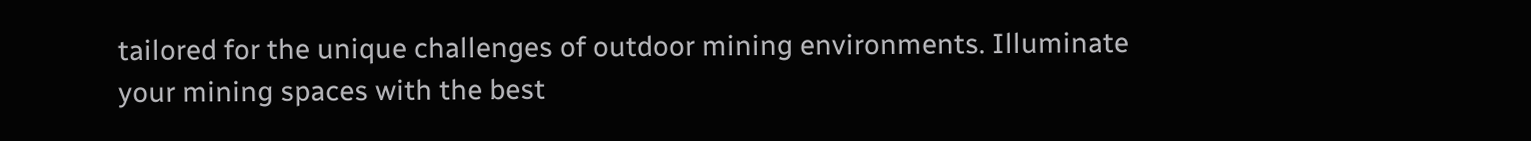tailored for the unique challenges of outdoor mining environments. Illuminate your mining spaces with the best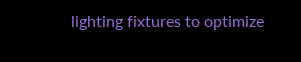lighting fixtures to optimize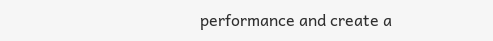performance and create a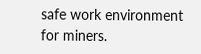safe work environment for miners.